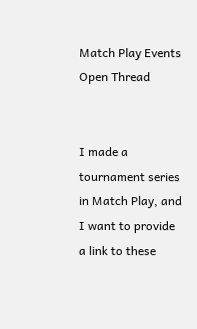Match Play Events Open Thread


I made a tournament series in Match Play, and I want to provide a link to these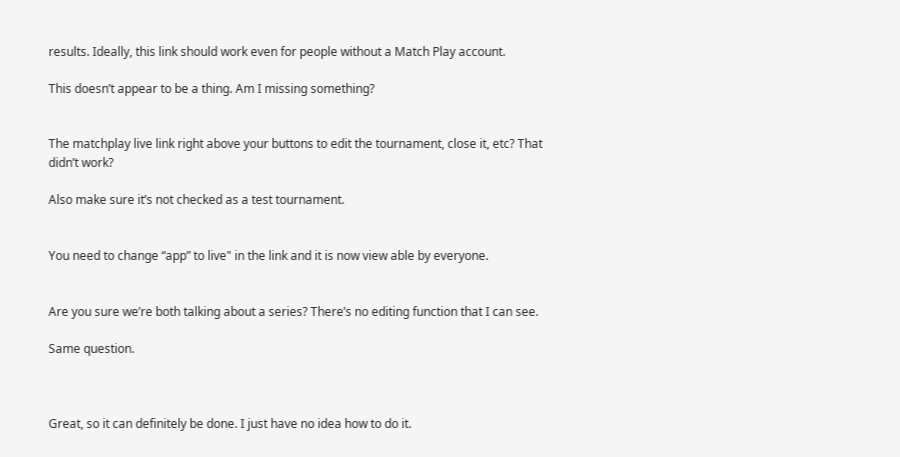results. Ideally, this link should work even for people without a Match Play account.

This doesn’t appear to be a thing. Am I missing something?


The matchplay live link right above your buttons to edit the tournament, close it, etc? That didn’t work?

Also make sure it’s not checked as a test tournament.


You need to change “app” to live" in the link and it is now view able by everyone.


Are you sure we’re both talking about a series? There’s no editing function that I can see.

Same question.



Great, so it can definitely be done. I just have no idea how to do it.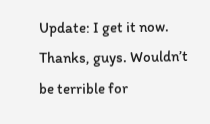Update: I get it now. Thanks, guys. Wouldn’t be terrible for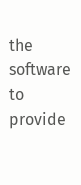the software to provide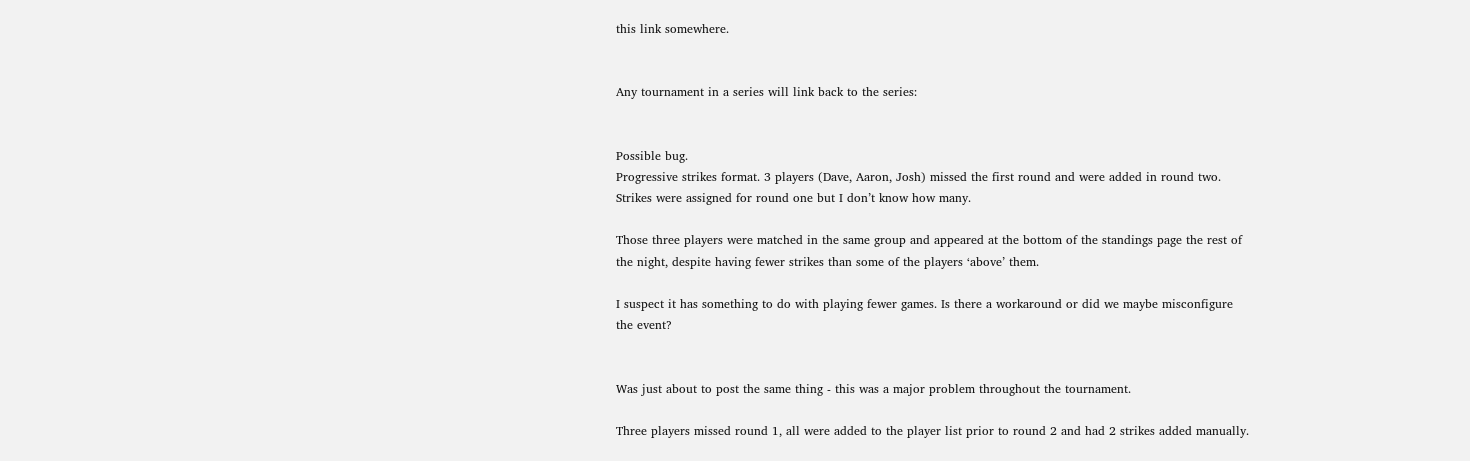this link somewhere.


Any tournament in a series will link back to the series:


Possible bug.
Progressive strikes format. 3 players (Dave, Aaron, Josh) missed the first round and were added in round two. Strikes were assigned for round one but I don’t know how many.

Those three players were matched in the same group and appeared at the bottom of the standings page the rest of the night, despite having fewer strikes than some of the players ‘above’ them.

I suspect it has something to do with playing fewer games. Is there a workaround or did we maybe misconfigure the event?


Was just about to post the same thing - this was a major problem throughout the tournament.

Three players missed round 1, all were added to the player list prior to round 2 and had 2 strikes added manually.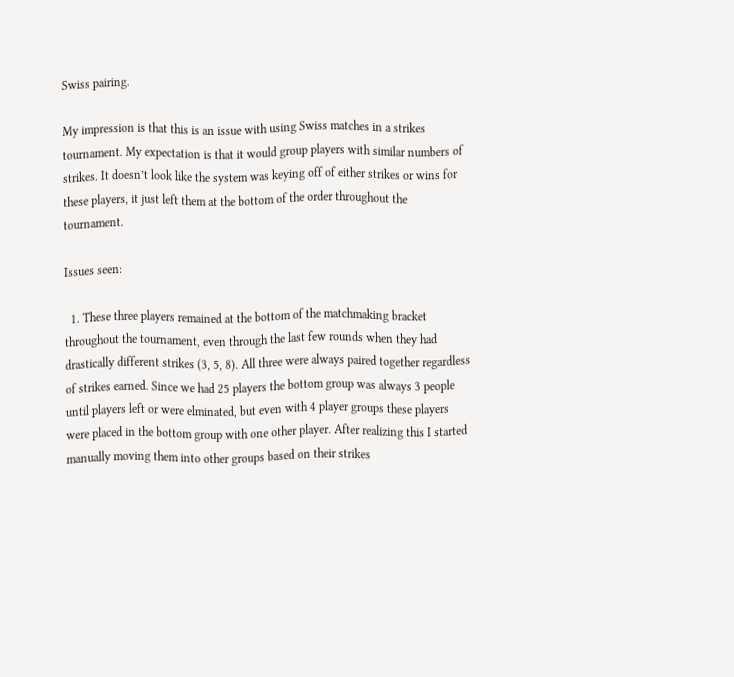Swiss pairing.

My impression is that this is an issue with using Swiss matches in a strikes tournament. My expectation is that it would group players with similar numbers of strikes. It doesn’t look like the system was keying off of either strikes or wins for these players, it just left them at the bottom of the order throughout the tournament.

Issues seen:

  1. These three players remained at the bottom of the matchmaking bracket throughout the tournament, even through the last few rounds when they had drastically different strikes (3, 5, 8). All three were always paired together regardless of strikes earned. Since we had 25 players the bottom group was always 3 people until players left or were elminated, but even with 4 player groups these players were placed in the bottom group with one other player. After realizing this I started manually moving them into other groups based on their strikes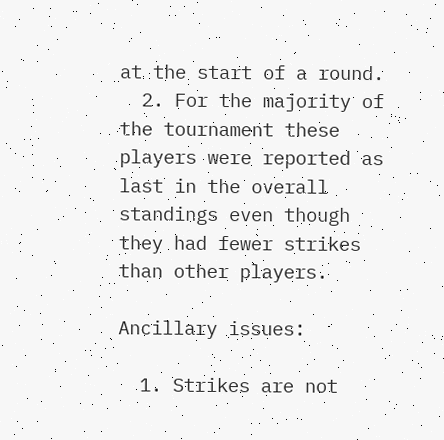at the start of a round.
  2. For the majority of the tournament these players were reported as last in the overall standings even though they had fewer strikes than other players.

Ancillary issues:

  1. Strikes are not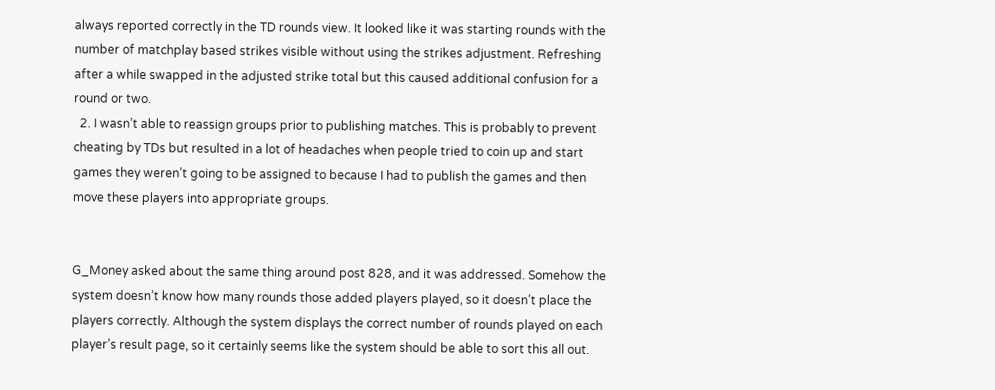always reported correctly in the TD rounds view. It looked like it was starting rounds with the number of matchplay based strikes visible without using the strikes adjustment. Refreshing after a while swapped in the adjusted strike total but this caused additional confusion for a round or two.
  2. I wasn’t able to reassign groups prior to publishing matches. This is probably to prevent cheating by TDs but resulted in a lot of headaches when people tried to coin up and start games they weren’t going to be assigned to because I had to publish the games and then move these players into appropriate groups.


G_Money asked about the same thing around post 828, and it was addressed. Somehow the system doesn’t know how many rounds those added players played, so it doesn’t place the players correctly. Although the system displays the correct number of rounds played on each player’s result page, so it certainly seems like the system should be able to sort this all out.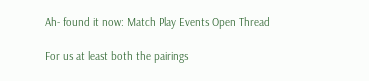Ah- found it now: Match Play Events Open Thread

For us at least both the pairings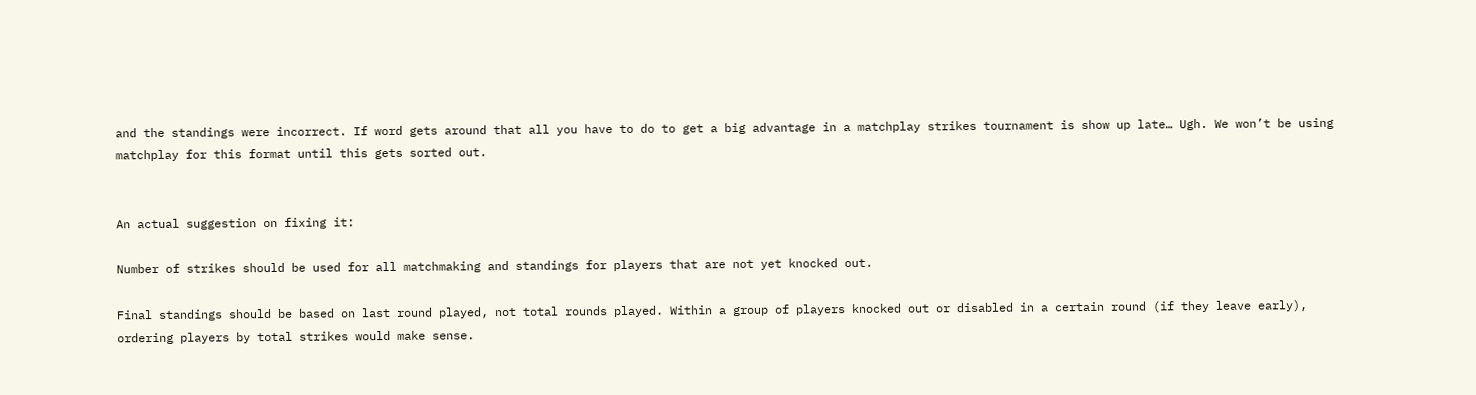and the standings were incorrect. If word gets around that all you have to do to get a big advantage in a matchplay strikes tournament is show up late… Ugh. We won’t be using matchplay for this format until this gets sorted out.


An actual suggestion on fixing it:

Number of strikes should be used for all matchmaking and standings for players that are not yet knocked out.

Final standings should be based on last round played, not total rounds played. Within a group of players knocked out or disabled in a certain round (if they leave early), ordering players by total strikes would make sense.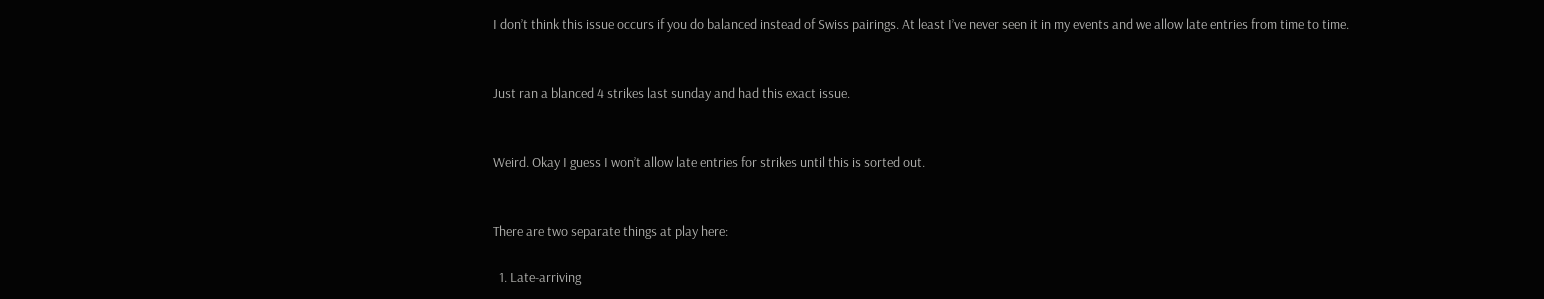I don’t think this issue occurs if you do balanced instead of Swiss pairings. At least I’ve never seen it in my events and we allow late entries from time to time.


Just ran a blanced 4 strikes last sunday and had this exact issue.


Weird. Okay I guess I won’t allow late entries for strikes until this is sorted out.


There are two separate things at play here:

  1. Late-arriving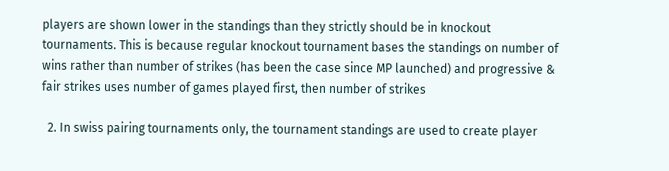players are shown lower in the standings than they strictly should be in knockout tournaments. This is because regular knockout tournament bases the standings on number of wins rather than number of strikes (has been the case since MP launched) and progressive & fair strikes uses number of games played first, then number of strikes

  2. In swiss pairing tournaments only, the tournament standings are used to create player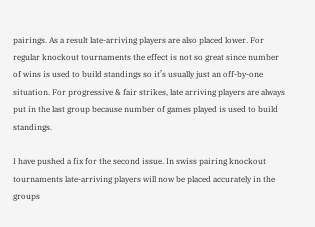pairings. As a result late-arriving players are also placed lower. For regular knockout tournaments the effect is not so great since number of wins is used to build standings so it’s usually just an off-by-one situation. For progressive & fair strikes, late arriving players are always put in the last group because number of games played is used to build standings.

I have pushed a fix for the second issue. In swiss pairing knockout tournaments late-arriving players will now be placed accurately in the groups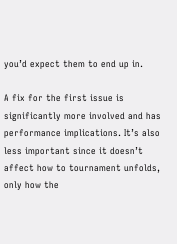you’d expect them to end up in.

A fix for the first issue is significantly more involved and has performance implications. It’s also less important since it doesn’t affect how to tournament unfolds, only how the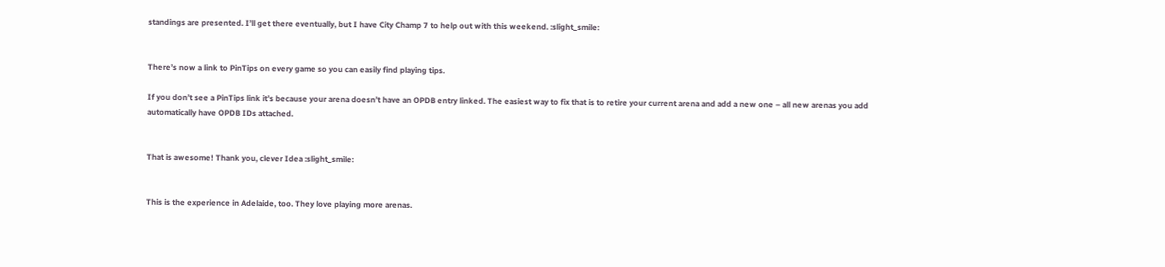standings are presented. I’ll get there eventually, but I have City Champ 7 to help out with this weekend. :slight_smile:


There’s now a link to PinTips on every game so you can easily find playing tips.

If you don’t see a PinTips link it’s because your arena doesn’t have an OPDB entry linked. The easiest way to fix that is to retire your current arena and add a new one – all new arenas you add automatically have OPDB IDs attached.


That is awesome! Thank you, clever Idea :slight_smile:


This is the experience in Adelaide, too. They love playing more arenas.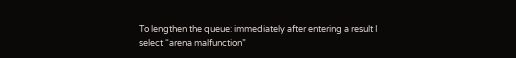To lengthen the queue: immediately after entering a result I select “arena malfunction”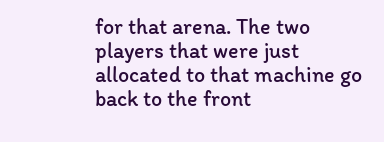for that arena. The two players that were just allocated to that machine go back to the front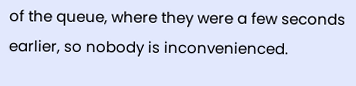of the queue, where they were a few seconds earlier, so nobody is inconvenienced.